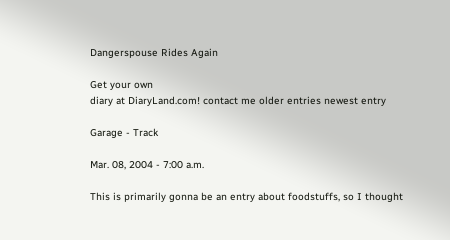Dangerspouse Rides Again

Get your own
diary at DiaryLand.com! contact me older entries newest entry

Garage - Track

Mar. 08, 2004 - 7:00 a.m.

This is primarily gonna be an entry about foodstuffs, so I thought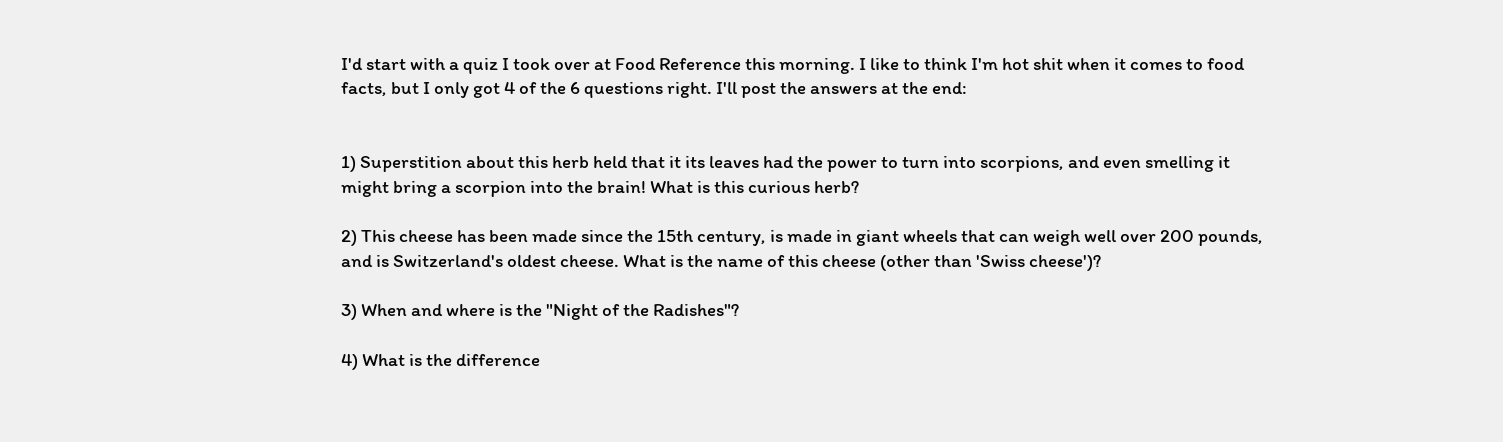I'd start with a quiz I took over at Food Reference this morning. I like to think I'm hot shit when it comes to food facts, but I only got 4 of the 6 questions right. I'll post the answers at the end:


1) Superstition about this herb held that it its leaves had the power to turn into scorpions, and even smelling it might bring a scorpion into the brain! What is this curious herb?

2) This cheese has been made since the 15th century, is made in giant wheels that can weigh well over 200 pounds, and is Switzerland's oldest cheese. What is the name of this cheese (other than 'Swiss cheese')?

3) When and where is the "Night of the Radishes"?

4) What is the difference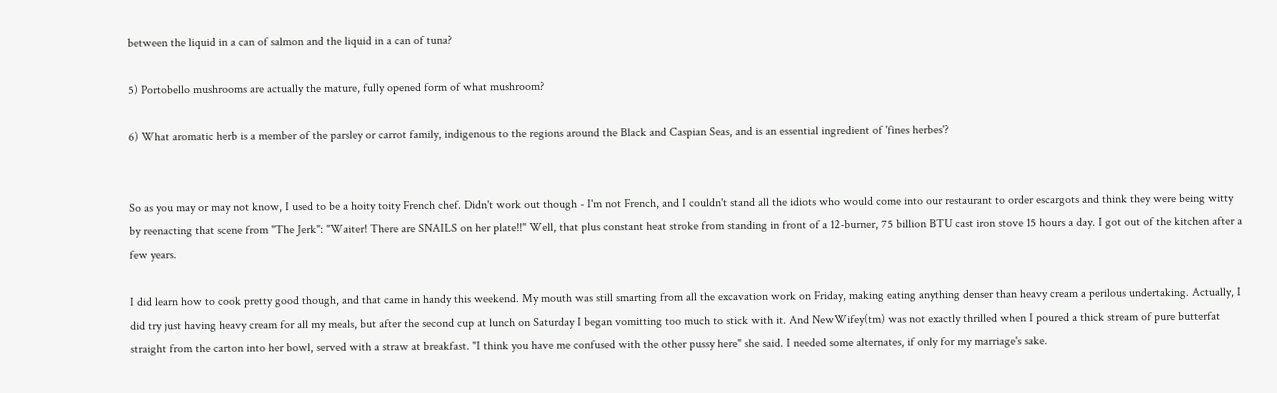between the liquid in a can of salmon and the liquid in a can of tuna?

5) Portobello mushrooms are actually the mature, fully opened form of what mushroom?

6) What aromatic herb is a member of the parsley or carrot family, indigenous to the regions around the Black and Caspian Seas, and is an essential ingredient of 'fines herbes'?


So as you may or may not know, I used to be a hoity toity French chef. Didn't work out though - I'm not French, and I couldn't stand all the idiots who would come into our restaurant to order escargots and think they were being witty by reenacting that scene from "The Jerk": "Waiter! There are SNAILS on her plate!!" Well, that plus constant heat stroke from standing in front of a 12-burner, 75 billion BTU cast iron stove 15 hours a day. I got out of the kitchen after a few years.

I did learn how to cook pretty good though, and that came in handy this weekend. My mouth was still smarting from all the excavation work on Friday, making eating anything denser than heavy cream a perilous undertaking. Actually, I did try just having heavy cream for all my meals, but after the second cup at lunch on Saturday I began vomitting too much to stick with it. And NewWifey(tm) was not exactly thrilled when I poured a thick stream of pure butterfat straight from the carton into her bowl, served with a straw at breakfast. "I think you have me confused with the other pussy here" she said. I needed some alternates, if only for my marriage's sake.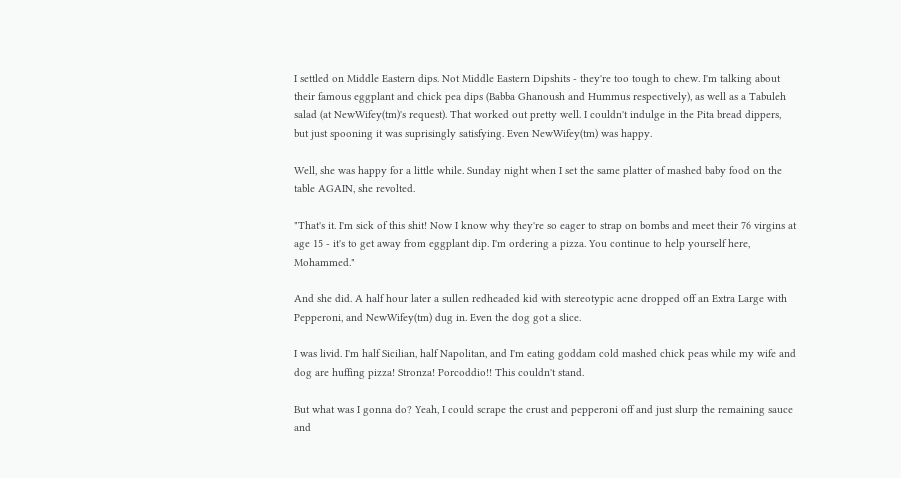I settled on Middle Eastern dips. Not Middle Eastern Dipshits - they're too tough to chew. I'm talking about their famous eggplant and chick pea dips (Babba Ghanoush and Hummus respectively), as well as a Tabuleh salad (at NewWifey(tm)'s request). That worked out pretty well. I couldn't indulge in the Pita bread dippers, but just spooning it was suprisingly satisfying. Even NewWifey(tm) was happy.

Well, she was happy for a little while. Sunday night when I set the same platter of mashed baby food on the table AGAIN, she revolted.

"That's it. I'm sick of this shit! Now I know why they're so eager to strap on bombs and meet their 76 virgins at age 15 - it's to get away from eggplant dip. I'm ordering a pizza. You continue to help yourself here, Mohammed."

And she did. A half hour later a sullen redheaded kid with stereotypic acne dropped off an Extra Large with Pepperoni, and NewWifey(tm) dug in. Even the dog got a slice.

I was livid. I'm half Sicilian, half Napolitan, and I'm eating goddam cold mashed chick peas while my wife and dog are huffing pizza! Stronza! Porcoddio!! This couldn't stand.

But what was I gonna do? Yeah, I could scrape the crust and pepperoni off and just slurp the remaining sauce and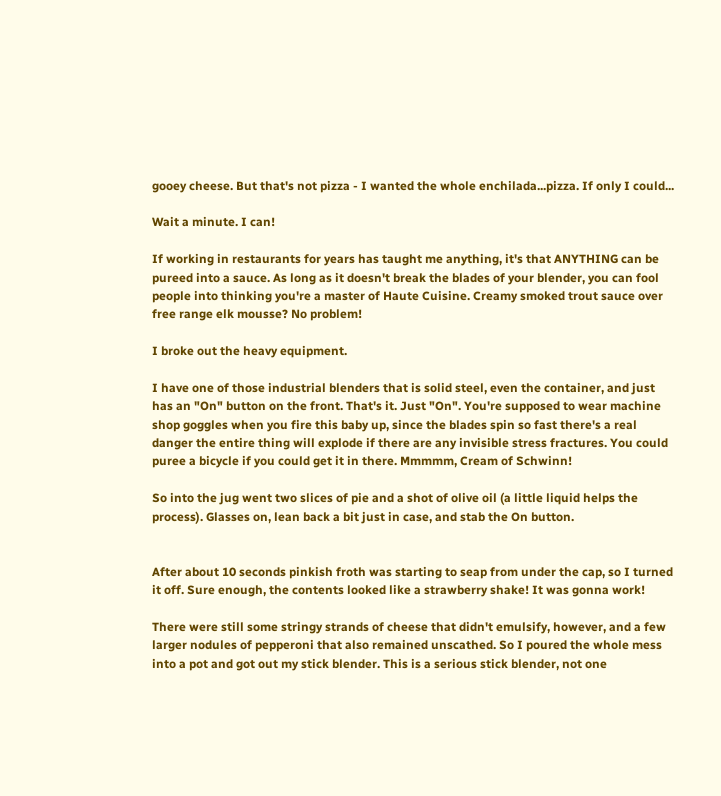gooey cheese. But that's not pizza - I wanted the whole enchilada...pizza. If only I could...

Wait a minute. I can!

If working in restaurants for years has taught me anything, it's that ANYTHING can be pureed into a sauce. As long as it doesn't break the blades of your blender, you can fool people into thinking you're a master of Haute Cuisine. Creamy smoked trout sauce over free range elk mousse? No problem!

I broke out the heavy equipment.

I have one of those industrial blenders that is solid steel, even the container, and just has an "On" button on the front. That's it. Just "On". You're supposed to wear machine shop goggles when you fire this baby up, since the blades spin so fast there's a real danger the entire thing will explode if there are any invisible stress fractures. You could puree a bicycle if you could get it in there. Mmmmm, Cream of Schwinn!

So into the jug went two slices of pie and a shot of olive oil (a little liquid helps the process). Glasses on, lean back a bit just in case, and stab the On button.


After about 10 seconds pinkish froth was starting to seap from under the cap, so I turned it off. Sure enough, the contents looked like a strawberry shake! It was gonna work!

There were still some stringy strands of cheese that didn't emulsify, however, and a few larger nodules of pepperoni that also remained unscathed. So I poured the whole mess into a pot and got out my stick blender. This is a serious stick blender, not one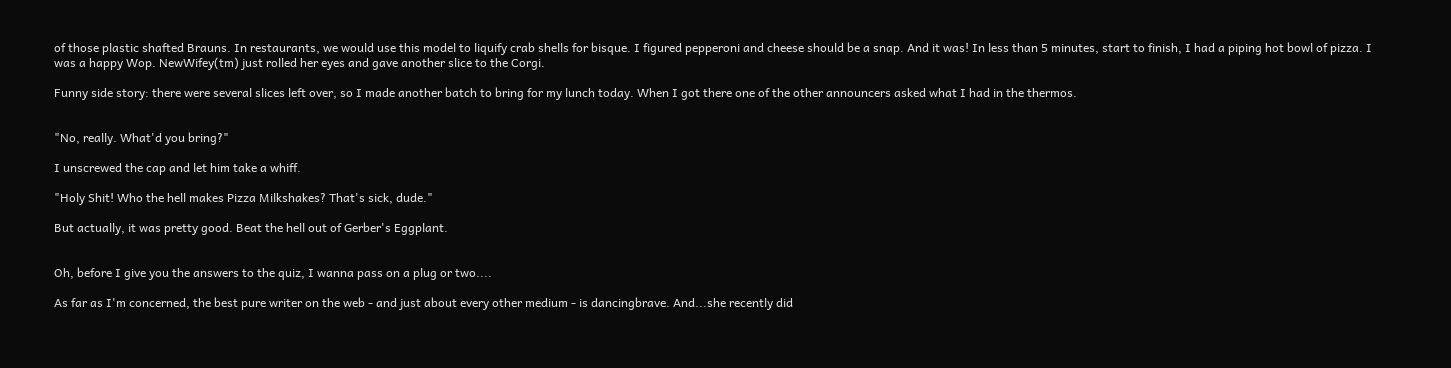of those plastic shafted Brauns. In restaurants, we would use this model to liquify crab shells for bisque. I figured pepperoni and cheese should be a snap. And it was! In less than 5 minutes, start to finish, I had a piping hot bowl of pizza. I was a happy Wop. NewWifey(tm) just rolled her eyes and gave another slice to the Corgi.

Funny side story: there were several slices left over, so I made another batch to bring for my lunch today. When I got there one of the other announcers asked what I had in the thermos.


"No, really. What'd you bring?"

I unscrewed the cap and let him take a whiff.

"Holy Shit! Who the hell makes Pizza Milkshakes? That's sick, dude."

But actually, it was pretty good. Beat the hell out of Gerber's Eggplant.


Oh, before I give you the answers to the quiz, I wanna pass on a plug or two....

As far as I'm concerned, the best pure writer on the web - and just about every other medium - is dancingbrave. And...she recently did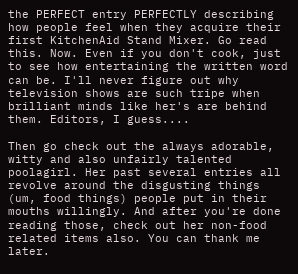the PERFECT entry PERFECTLY describing how people feel when they acquire their first KitchenAid Stand Mixer. Go read this. Now. Even if you don't cook, just to see how entertaining the written word can be. I'll never figure out why television shows are such tripe when brilliant minds like her's are behind them. Editors, I guess....

Then go check out the always adorable, witty and also unfairly talented poolagirl. Her past several entries all revolve around the disgusting things (um, food things) people put in their mouths willingly. And after you're done reading those, check out her non-food related items also. You can thank me later.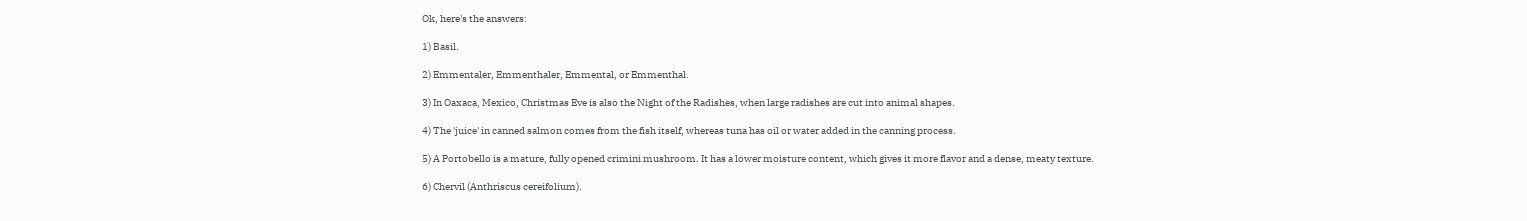Ok, here's the answers:

1) Basil.

2) Emmentaler, Emmenthaler, Emmental, or Emmenthal.

3) In Oaxaca, Mexico, Christmas Eve is also the Night of the Radishes, when large radishes are cut into animal shapes.

4) The 'juice' in canned salmon comes from the fish itself, whereas tuna has oil or water added in the canning process.

5) A Portobello is a mature, fully opened crimini mushroom. It has a lower moisture content, which gives it more flavor and a dense, meaty texture.

6) Chervil (Anthriscus cereifolium).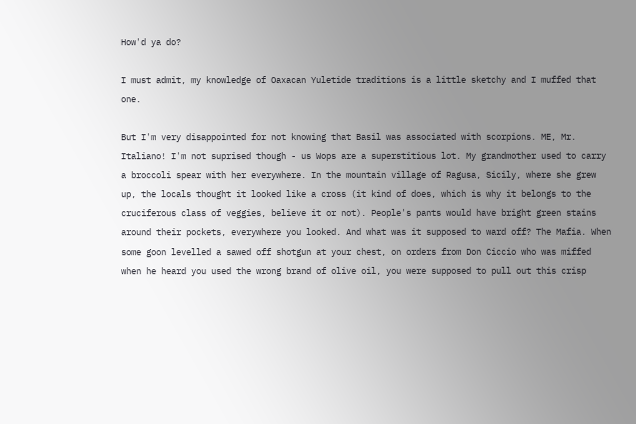How'd ya do?

I must admit, my knowledge of Oaxacan Yuletide traditions is a little sketchy and I muffed that one.

But I'm very disappointed for not knowing that Basil was associated with scorpions. ME, Mr. Italiano! I'm not suprised though - us Wops are a superstitious lot. My grandmother used to carry a broccoli spear with her everywhere. In the mountain village of Ragusa, Sicily, where she grew up, the locals thought it looked like a cross (it kind of does, which is why it belongs to the cruciferous class of veggies, believe it or not). People's pants would have bright green stains around their pockets, everywhere you looked. And what was it supposed to ward off? The Mafia. When some goon levelled a sawed off shotgun at your chest, on orders from Don Ciccio who was miffed when he heard you used the wrong brand of olive oil, you were supposed to pull out this crisp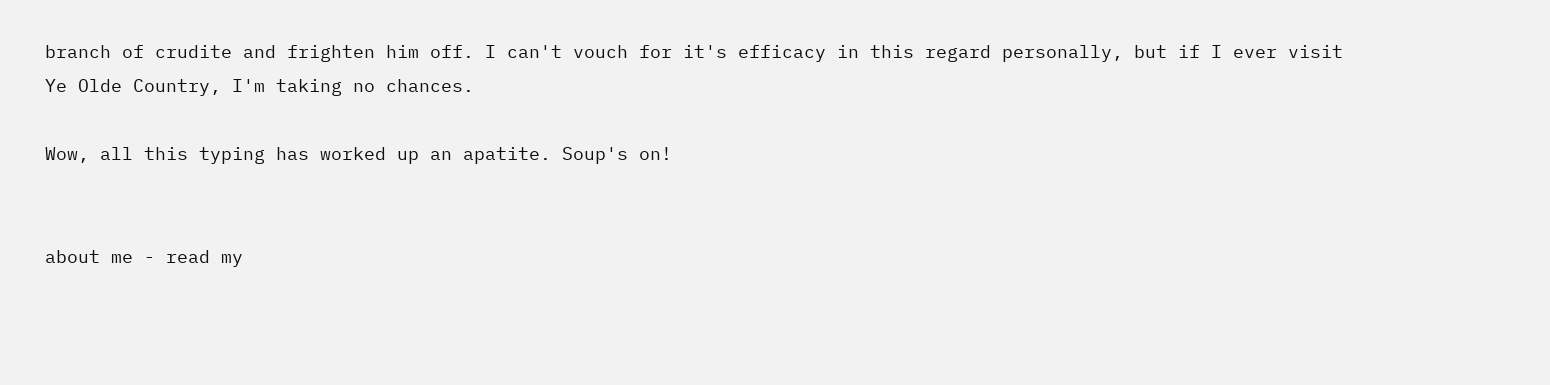branch of crudite and frighten him off. I can't vouch for it's efficacy in this regard personally, but if I ever visit Ye Olde Country, I'm taking no chances.

Wow, all this typing has worked up an apatite. Soup's on!


about me - read my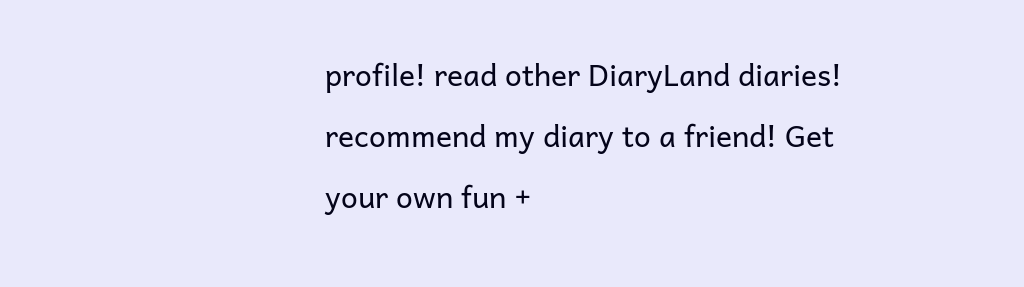profile! read other DiaryLand diaries! recommend my diary to a friend! Get
your own fun +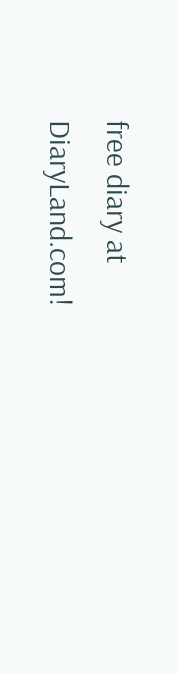free diary at DiaryLand.com!